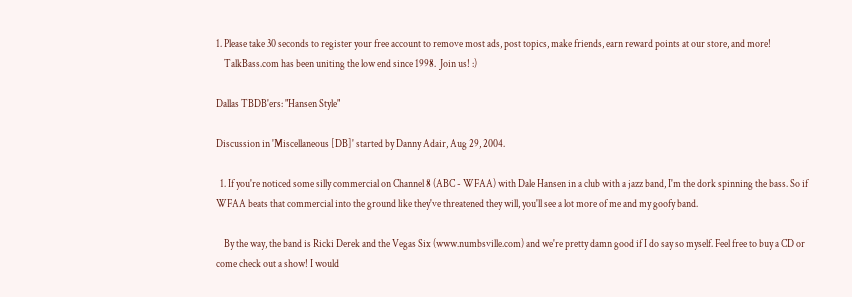1. Please take 30 seconds to register your free account to remove most ads, post topics, make friends, earn reward points at our store, and more!
    TalkBass.com has been uniting the low end since 1998.  Join us! :)

Dallas TBDB'ers: "Hansen Style"

Discussion in 'Miscellaneous [DB]' started by Danny Adair, Aug 29, 2004.

  1. If you're noticed some silly commercial on Channel 8 (ABC - WFAA) with Dale Hansen in a club with a jazz band, I'm the dork spinning the bass. So if WFAA beats that commercial into the ground like they've threatened they will, you'll see a lot more of me and my goofy band.

    By the way, the band is Ricki Derek and the Vegas Six (www.numbsville.com) and we're pretty damn good if I do say so myself. Feel free to buy a CD or come check out a show! I would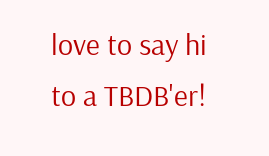love to say hi to a TBDB'er!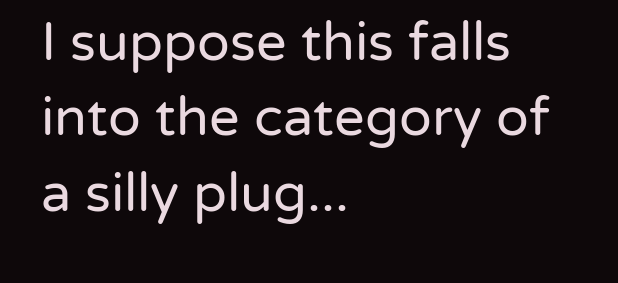I suppose this falls into the category of a silly plug...